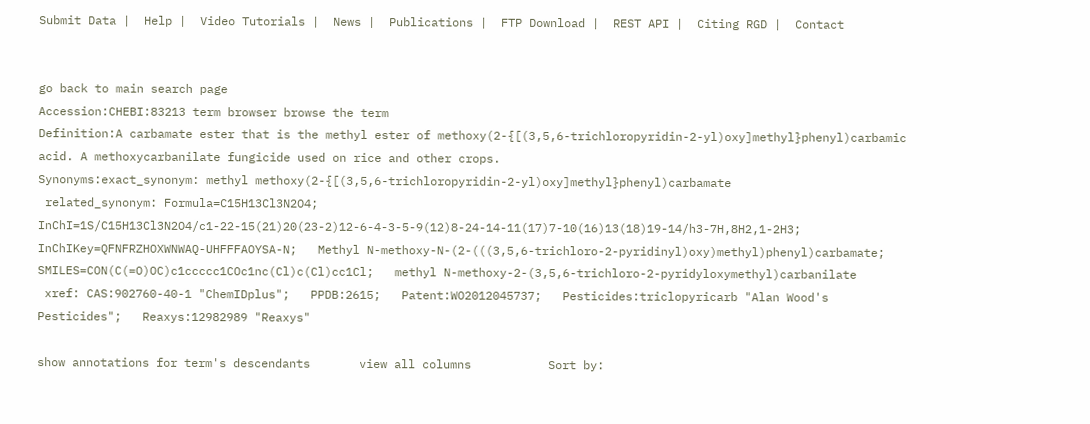Submit Data |  Help |  Video Tutorials |  News |  Publications |  FTP Download |  REST API |  Citing RGD |  Contact


go back to main search page
Accession:CHEBI:83213 term browser browse the term
Definition:A carbamate ester that is the methyl ester of methoxy(2-{[(3,5,6-trichloropyridin-2-yl)oxy]methyl}phenyl)carbamic acid. A methoxycarbanilate fungicide used on rice and other crops.
Synonyms:exact_synonym: methyl methoxy(2-{[(3,5,6-trichloropyridin-2-yl)oxy]methyl}phenyl)carbamate
 related_synonym: Formula=C15H13Cl3N2O4;   InChI=1S/C15H13Cl3N2O4/c1-22-15(21)20(23-2)12-6-4-3-5-9(12)8-24-14-11(17)7-10(16)13(18)19-14/h3-7H,8H2,1-2H3;   InChIKey=QFNFRZHOXWNWAQ-UHFFFAOYSA-N;   Methyl N-methoxy-N-(2-(((3,5,6-trichloro-2-pyridinyl)oxy)methyl)phenyl)carbamate;   SMILES=CON(C(=O)OC)c1ccccc1COc1nc(Cl)c(Cl)cc1Cl;   methyl N-methoxy-2-(3,5,6-trichloro-2-pyridyloxymethyl)carbanilate
 xref: CAS:902760-40-1 "ChemIDplus";   PPDB:2615;   Patent:WO2012045737;   Pesticides:triclopyricarb "Alan Wood's Pesticides";   Reaxys:12982989 "Reaxys"

show annotations for term's descendants       view all columns           Sort by: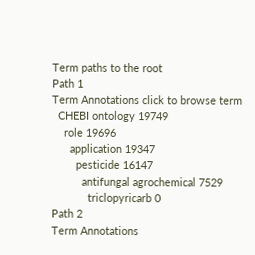Term paths to the root
Path 1
Term Annotations click to browse term
  CHEBI ontology 19749
    role 19696
      application 19347
        pesticide 16147
          antifungal agrochemical 7529
            triclopyricarb 0
Path 2
Term Annotations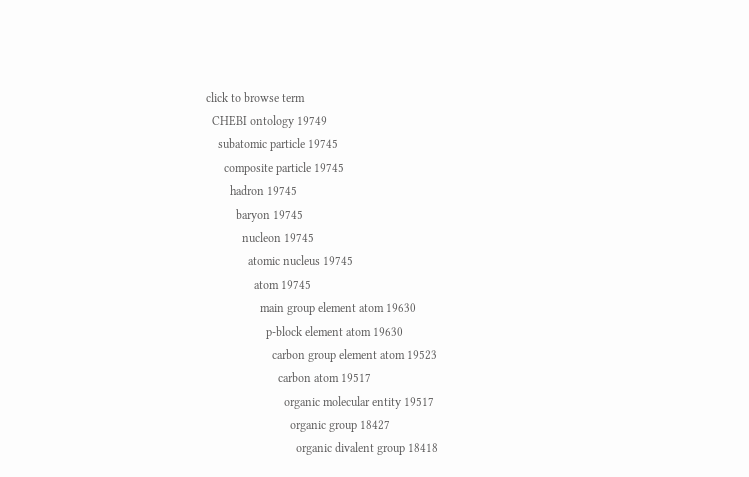click to browse term
  CHEBI ontology 19749
    subatomic particle 19745
      composite particle 19745
        hadron 19745
          baryon 19745
            nucleon 19745
              atomic nucleus 19745
                atom 19745
                  main group element atom 19630
                    p-block element atom 19630
                      carbon group element atom 19523
                        carbon atom 19517
                          organic molecular entity 19517
                            organic group 18427
                              organic divalent group 18418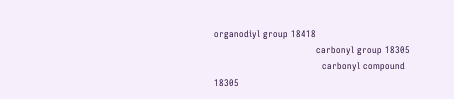organodiyl group 18418
                                  carbonyl group 18305
                                    carbonyl compound 18305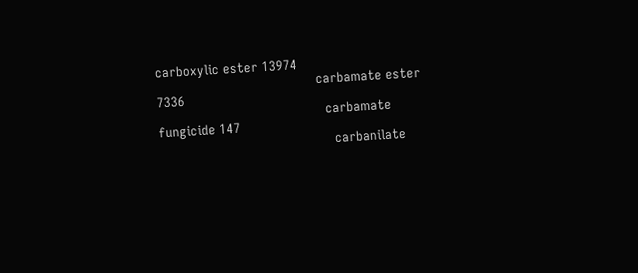carboxylic ester 13974
                                        carbamate ester 7336
                                          carbamate fungicide 147
                                            carbanilate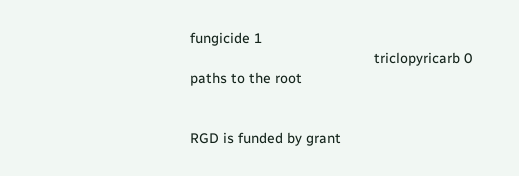fungicide 1
                                              triclopyricarb 0
paths to the root


RGD is funded by grant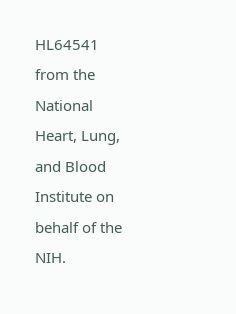HL64541 from the National Heart, Lung, and Blood Institute on behalf of the NIH.